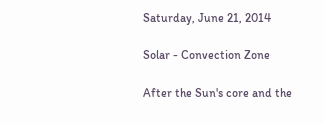Saturday, June 21, 2014

Solar - Convection Zone

After the Sun's core and the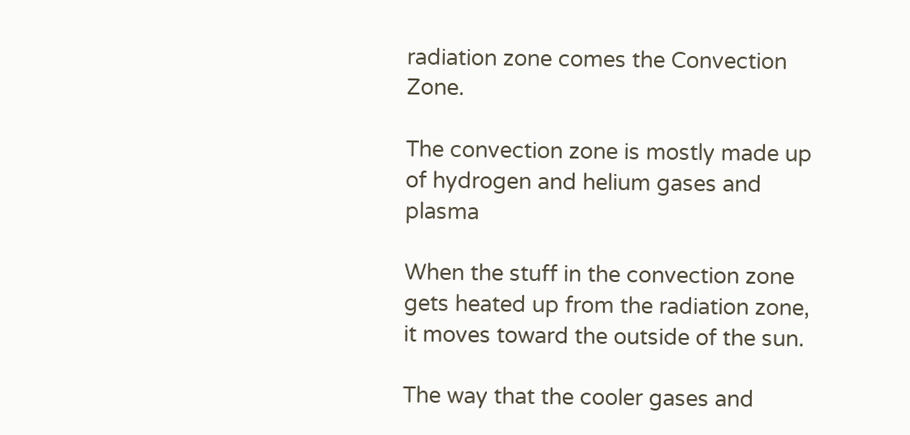radiation zone comes the Convection Zone.

The convection zone is mostly made up of hydrogen and helium gases and plasma

When the stuff in the convection zone gets heated up from the radiation zone, it moves toward the outside of the sun.

The way that the cooler gases and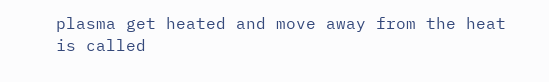plasma get heated and move away from the heat is called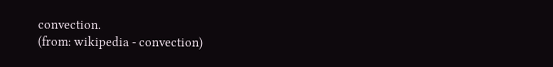convection.
(from: wikipedia - convection)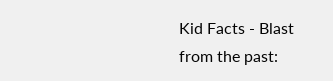Kid Facts - Blast from the past: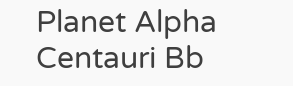Planet Alpha Centauri Bb